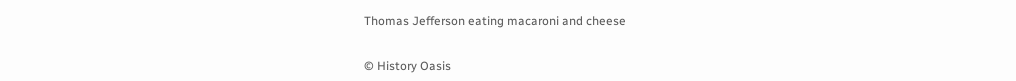Thomas Jefferson eating macaroni and cheese


© History Oasis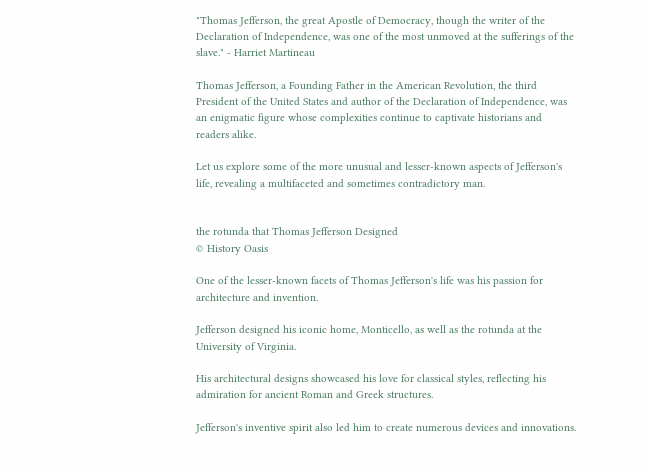"Thomas Jefferson, the great Apostle of Democracy, though the writer of the Declaration of Independence, was one of the most unmoved at the sufferings of the slave." - Harriet Martineau

Thomas Jefferson, a Founding Father in the American Revolution, the third President of the United States and author of the Declaration of Independence, was an enigmatic figure whose complexities continue to captivate historians and readers alike.

Let us explore some of the more unusual and lesser-known aspects of Jefferson's life, revealing a multifaceted and sometimes contradictory man.


the rotunda that Thomas Jefferson Designed
© History Oasis

One of the lesser-known facets of Thomas Jefferson's life was his passion for architecture and invention.

Jefferson designed his iconic home, Monticello, as well as the rotunda at the University of Virginia.

His architectural designs showcased his love for classical styles, reflecting his admiration for ancient Roman and Greek structures.

Jefferson's inventive spirit also led him to create numerous devices and innovations.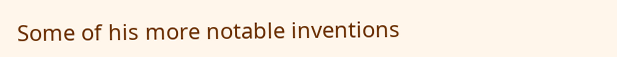Some of his more notable inventions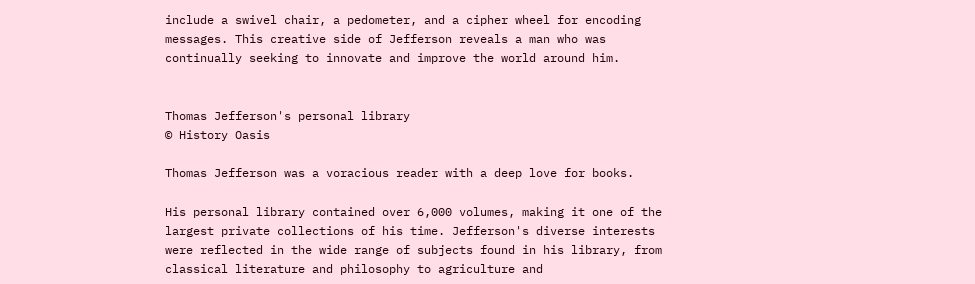include a swivel chair, a pedometer, and a cipher wheel for encoding messages. This creative side of Jefferson reveals a man who was continually seeking to innovate and improve the world around him.


Thomas Jefferson's personal library
© History Oasis

Thomas Jefferson was a voracious reader with a deep love for books.

His personal library contained over 6,000 volumes, making it one of the largest private collections of his time. Jefferson's diverse interests were reflected in the wide range of subjects found in his library, from classical literature and philosophy to agriculture and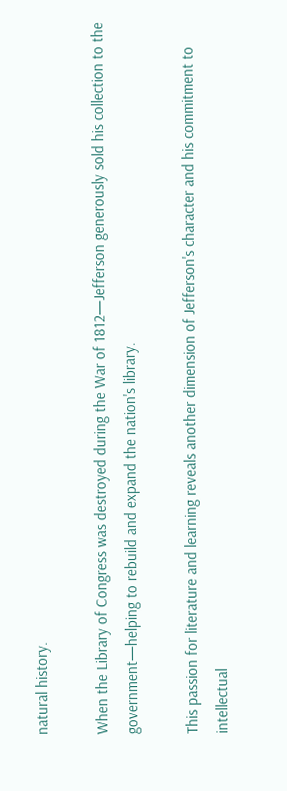natural history.

When the Library of Congress was destroyed during the War of 1812—Jefferson generously sold his collection to the government—helping to rebuild and expand the nation's library.

This passion for literature and learning reveals another dimension of Jefferson's character and his commitment to intellectual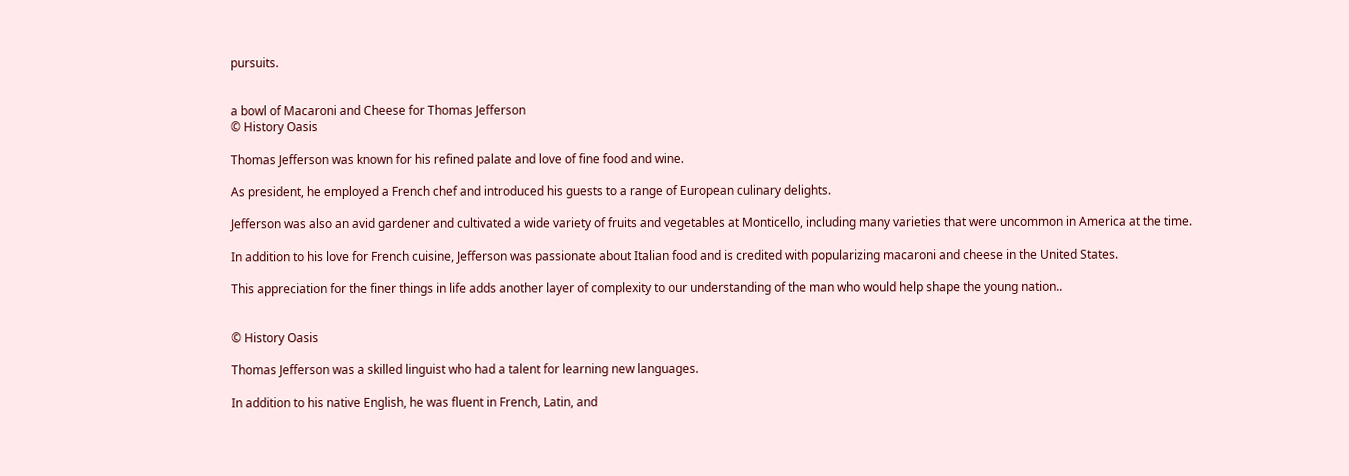pursuits.


a bowl of Macaroni and Cheese for Thomas Jefferson
© History Oasis

Thomas Jefferson was known for his refined palate and love of fine food and wine.

As president, he employed a French chef and introduced his guests to a range of European culinary delights.

Jefferson was also an avid gardener and cultivated a wide variety of fruits and vegetables at Monticello, including many varieties that were uncommon in America at the time.

In addition to his love for French cuisine, Jefferson was passionate about Italian food and is credited with popularizing macaroni and cheese in the United States.

This appreciation for the finer things in life adds another layer of complexity to our understanding of the man who would help shape the young nation..


© History Oasis

Thomas Jefferson was a skilled linguist who had a talent for learning new languages.

In addition to his native English, he was fluent in French, Latin, and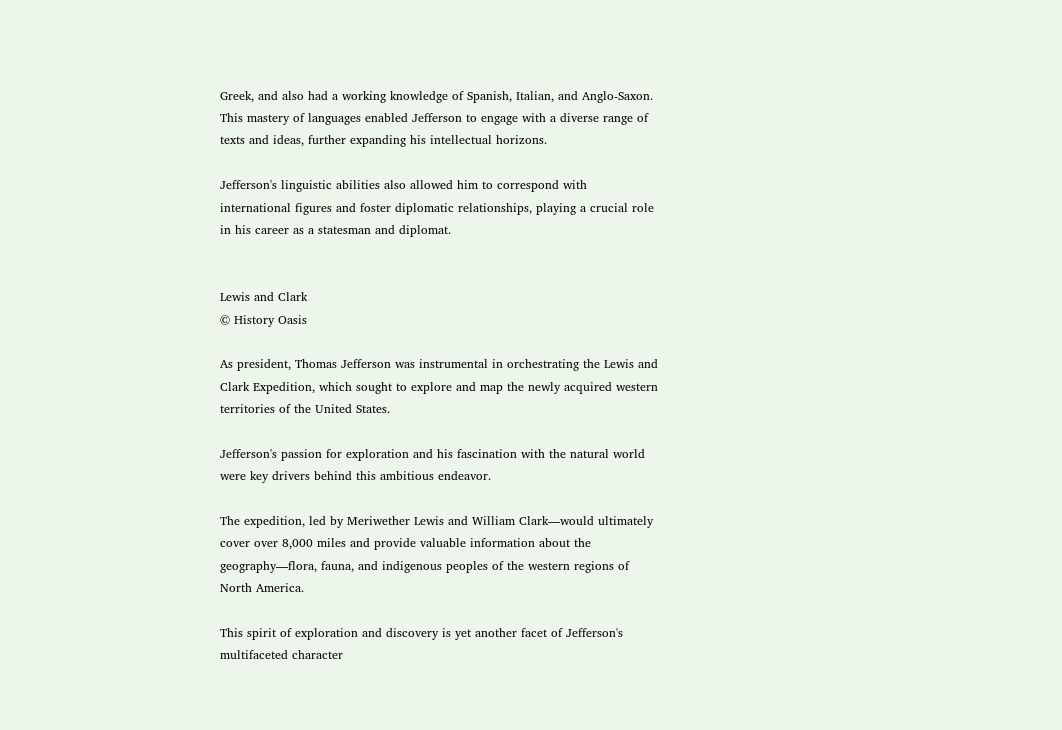Greek, and also had a working knowledge of Spanish, Italian, and Anglo-Saxon. This mastery of languages enabled Jefferson to engage with a diverse range of texts and ideas, further expanding his intellectual horizons.

Jefferson's linguistic abilities also allowed him to correspond with international figures and foster diplomatic relationships, playing a crucial role in his career as a statesman and diplomat.


Lewis and Clark
© History Oasis

As president, Thomas Jefferson was instrumental in orchestrating the Lewis and Clark Expedition, which sought to explore and map the newly acquired western territories of the United States.

Jefferson's passion for exploration and his fascination with the natural world were key drivers behind this ambitious endeavor.

The expedition, led by Meriwether Lewis and William Clark—would ultimately cover over 8,000 miles and provide valuable information about the geography—flora, fauna, and indigenous peoples of the western regions of North America.

This spirit of exploration and discovery is yet another facet of Jefferson's multifaceted character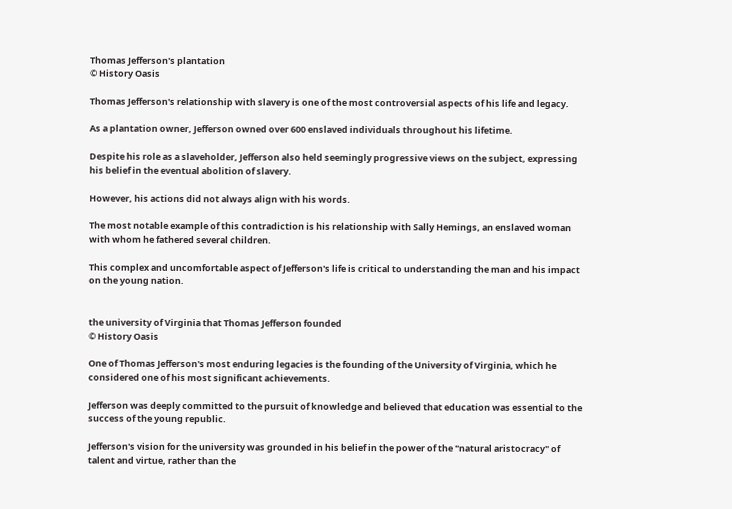Thomas Jefferson's plantation
© History Oasis

Thomas Jefferson's relationship with slavery is one of the most controversial aspects of his life and legacy.

As a plantation owner, Jefferson owned over 600 enslaved individuals throughout his lifetime.

Despite his role as a slaveholder, Jefferson also held seemingly progressive views on the subject, expressing his belief in the eventual abolition of slavery.

However, his actions did not always align with his words.

The most notable example of this contradiction is his relationship with Sally Hemings, an enslaved woman with whom he fathered several children.

This complex and uncomfortable aspect of Jefferson's life is critical to understanding the man and his impact on the young nation.


the university of Virginia that Thomas Jefferson founded
© History Oasis

One of Thomas Jefferson's most enduring legacies is the founding of the University of Virginia, which he considered one of his most significant achievements.

Jefferson was deeply committed to the pursuit of knowledge and believed that education was essential to the success of the young republic.

Jefferson's vision for the university was grounded in his belief in the power of the "natural aristocracy" of talent and virtue, rather than the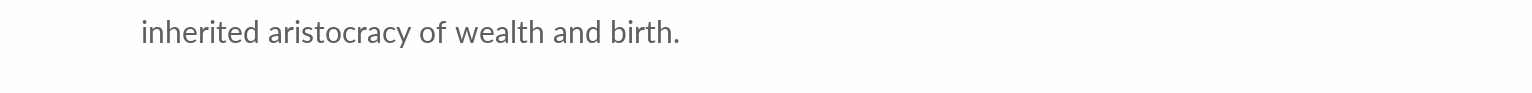inherited aristocracy of wealth and birth.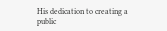His dedication to creating a public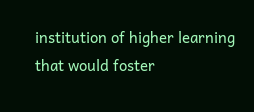institution of higher learning that would foster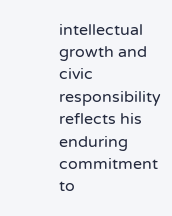intellectual growth and civic responsibility reflects his enduring commitment to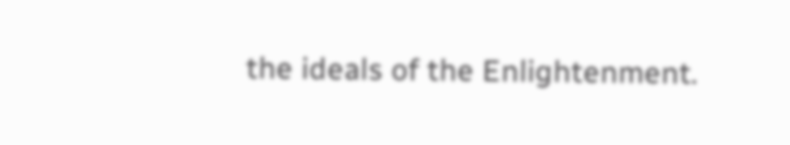the ideals of the Enlightenment.